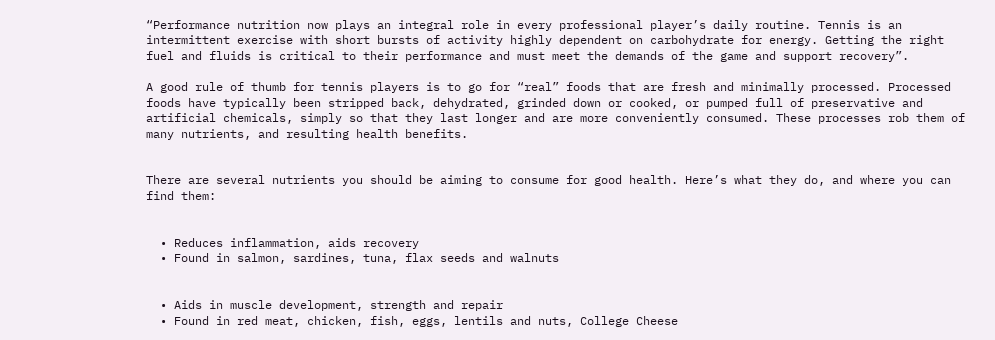“Performance nutrition now plays an integral role in every professional player’s daily routine. Tennis is an intermittent exercise with short bursts of activity highly dependent on carbohydrate for energy. Getting the right fuel and fluids is critical to their performance and must meet the demands of the game and support recovery”.

A good rule of thumb for tennis players is to go for “real” foods that are fresh and minimally processed. Processed foods have typically been stripped back, dehydrated, grinded down or cooked, or pumped full of preservative and artificial chemicals, simply so that they last longer and are more conveniently consumed. These processes rob them of many nutrients, and resulting health benefits.


There are several nutrients you should be aiming to consume for good health. Here’s what they do, and where you can find them:


  • Reduces inflammation, aids recovery
  • Found in salmon, sardines, tuna, flax seeds and walnuts


  • Aids in muscle development, strength and repair
  • Found in red meat, chicken, fish, eggs, lentils and nuts, College Cheese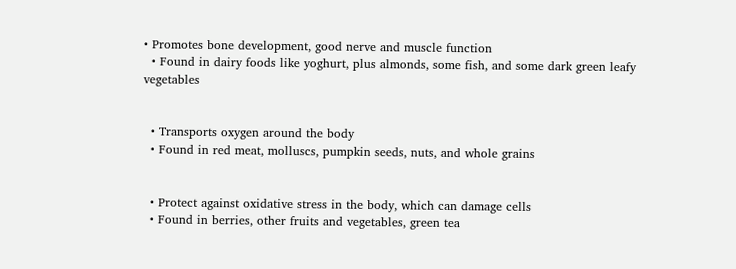• Promotes bone development, good nerve and muscle function
  • Found in dairy foods like yoghurt, plus almonds, some fish, and some dark green leafy vegetables


  • Transports oxygen around the body
  • Found in red meat, molluscs, pumpkin seeds, nuts, and whole grains


  • Protect against oxidative stress in the body, which can damage cells
  • Found in berries, other fruits and vegetables, green tea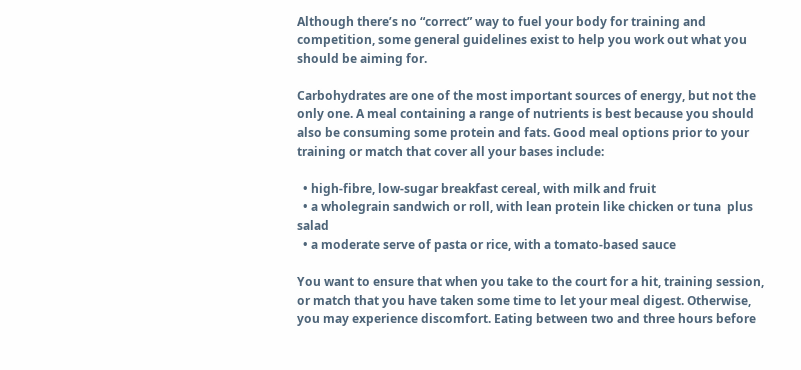Although there’s no “correct” way to fuel your body for training and competition, some general guidelines exist to help you work out what you should be aiming for.

Carbohydrates are one of the most important sources of energy, but not the only one. A meal containing a range of nutrients is best because you should also be consuming some protein and fats. Good meal options prior to your training or match that cover all your bases include:

  • high-fibre, low-sugar breakfast cereal, with milk and fruit
  • a wholegrain sandwich or roll, with lean protein like chicken or tuna  plus salad
  • a moderate serve of pasta or rice, with a tomato-based sauce

You want to ensure that when you take to the court for a hit, training session, or match that you have taken some time to let your meal digest. Otherwise, you may experience discomfort. Eating between two and three hours before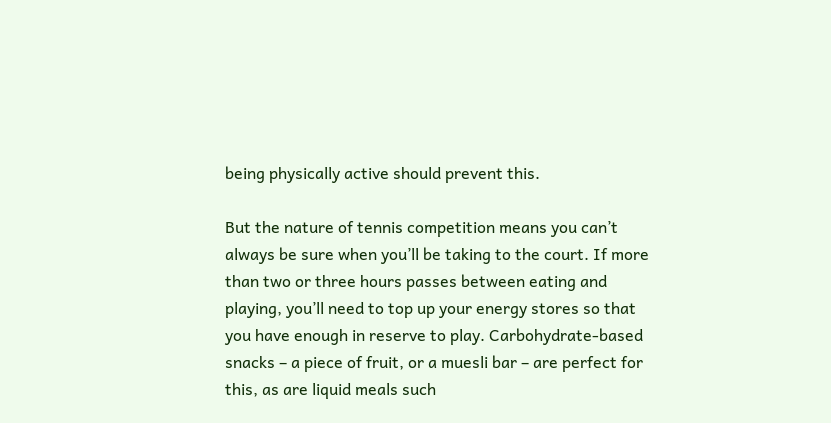being physically active should prevent this.

But the nature of tennis competition means you can’t always be sure when you’ll be taking to the court. If more than two or three hours passes between eating and playing, you’ll need to top up your energy stores so that you have enough in reserve to play. Carbohydrate-based snacks – a piece of fruit, or a muesli bar – are perfect for this, as are liquid meals such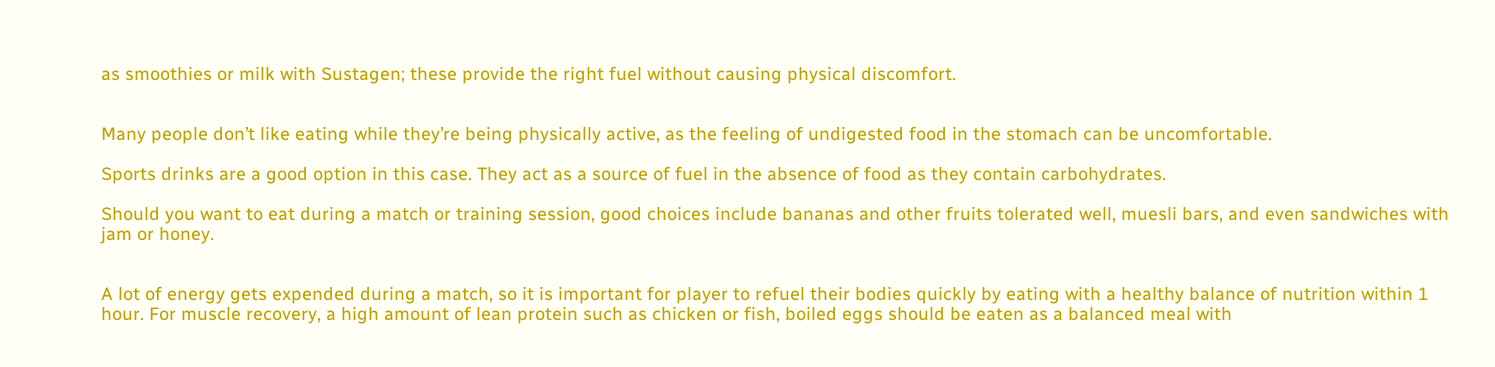as smoothies or milk with Sustagen; these provide the right fuel without causing physical discomfort.


Many people don’t like eating while they’re being physically active, as the feeling of undigested food in the stomach can be uncomfortable.

Sports drinks are a good option in this case. They act as a source of fuel in the absence of food as they contain carbohydrates.

Should you want to eat during a match or training session, good choices include bananas and other fruits tolerated well, muesli bars, and even sandwiches with jam or honey.


A lot of energy gets expended during a match, so it is important for player to refuel their bodies quickly by eating with a healthy balance of nutrition within 1 hour. For muscle recovery, a high amount of lean protein such as chicken or fish, boiled eggs should be eaten as a balanced meal with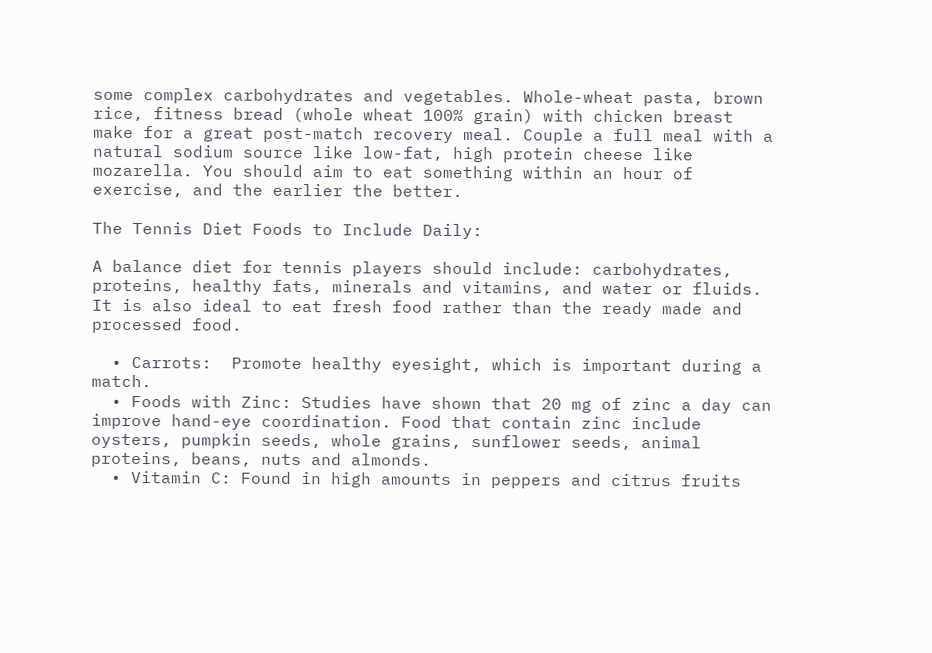some complex carbohydrates and vegetables. Whole-wheat pasta, brown rice, fitness bread (whole wheat 100% grain) with chicken breast make for a great post-match recovery meal. Couple a full meal with a natural sodium source like low-fat, high protein cheese like mozarella. You should aim to eat something within an hour of exercise, and the earlier the better.

The Tennis Diet Foods to Include Daily:

A balance diet for tennis players should include: carbohydrates, proteins, healthy fats, minerals and vitamins, and water or fluids. It is also ideal to eat fresh food rather than the ready made and processed food.

  • Carrots:  Promote healthy eyesight, which is important during a match.
  • Foods with Zinc: Studies have shown that 20 mg of zinc a day can improve hand-eye coordination. Food that contain zinc include oysters, pumpkin seeds, whole grains, sunflower seeds, animal proteins, beans, nuts and almonds.
  • Vitamin C: Found in high amounts in peppers and citrus fruits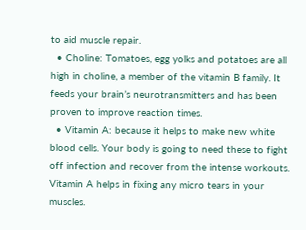to aid muscle repair.
  • Choline: Tomatoes, egg yolks and potatoes are all high in choline, a member of the vitamin B family. It feeds your brain’s neurotransmitters and has been proven to improve reaction times.
  • Vitamin A: because it helps to make new white blood cells. Your body is going to need these to fight off infection and recover from the intense workouts. Vitamin A helps in fixing any micro tears in your muscles.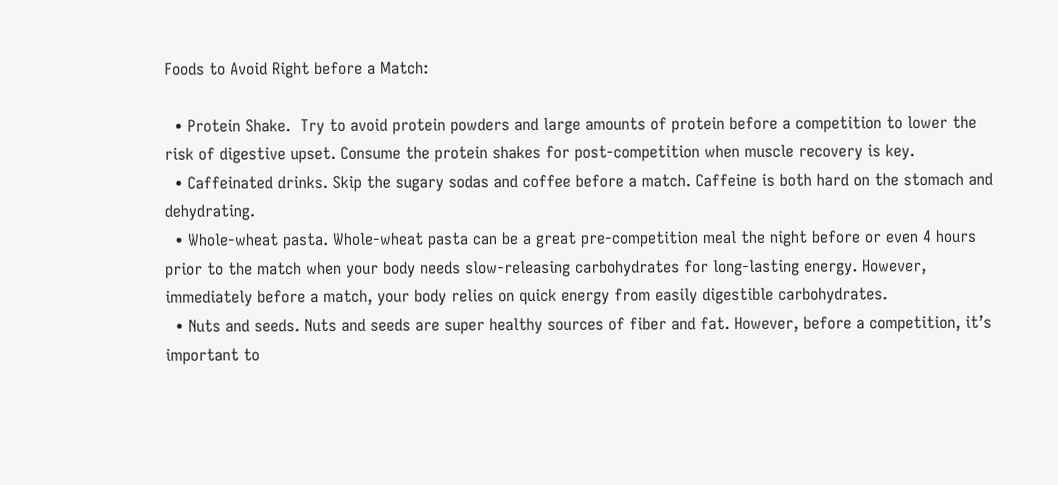Foods to Avoid Right before a Match:

  • Protein Shake.  Try to avoid protein powders and large amounts of protein before a competition to lower the risk of digestive upset. Consume the protein shakes for post-competition when muscle recovery is key.
  • Caffeinated drinks. Skip the sugary sodas and coffee before a match. Caffeine is both hard on the stomach and dehydrating.
  • Whole-wheat pasta. Whole-wheat pasta can be a great pre-competition meal the night before or even 4 hours prior to the match when your body needs slow-releasing carbohydrates for long-lasting energy. However, immediately before a match, your body relies on quick energy from easily digestible carbohydrates.
  • Nuts and seeds. Nuts and seeds are super healthy sources of fiber and fat. However, before a competition, it’s important to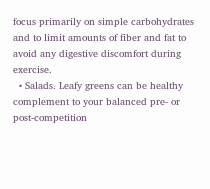focus primarily on simple carbohydrates and to limit amounts of fiber and fat to avoid any digestive discomfort during exercise.
  • Salads. Leafy greens can be healthy complement to your balanced pre- or post-competition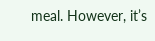meal. However, it’s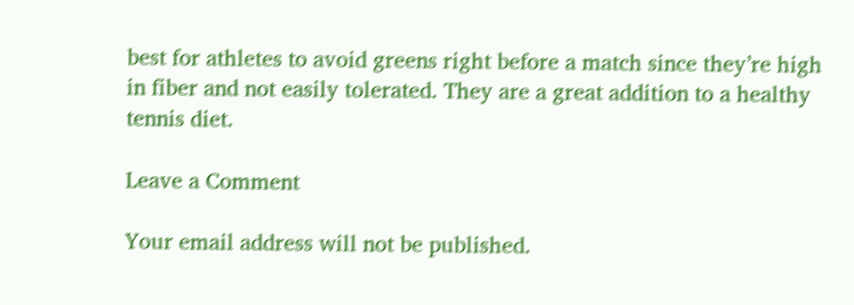best for athletes to avoid greens right before a match since they’re high in fiber and not easily tolerated. They are a great addition to a healthy tennis diet.

Leave a Comment

Your email address will not be published.